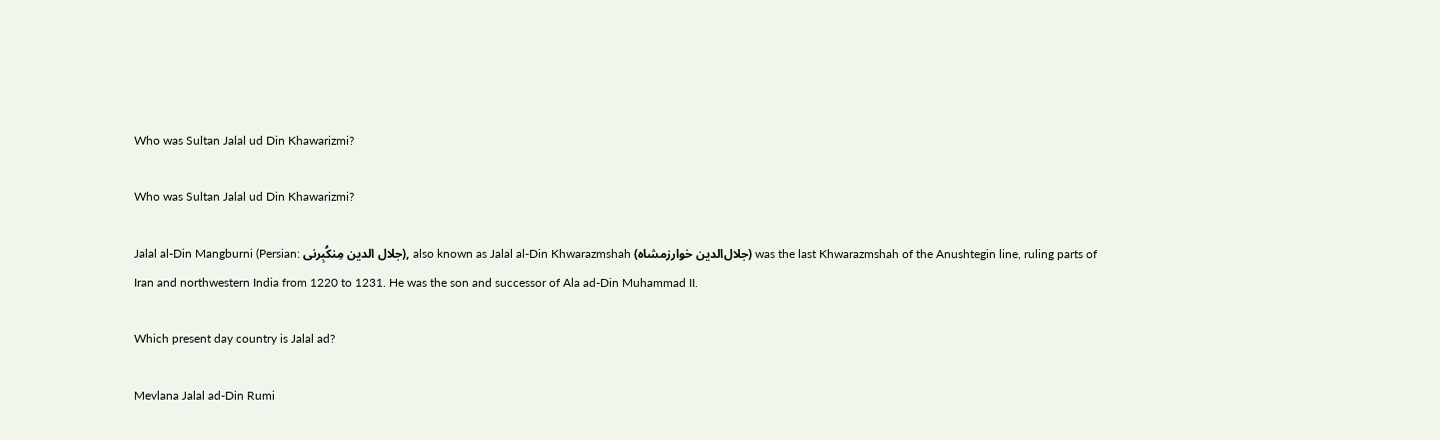Who was Sultan Jalal ud Din Khawarizmi?

Who was Sultan Jalal ud Din Khawarizmi?

Jalal al-Din Mangburni (Persian: جلال الدین مِنکُبِرنی), also known as Jalal al-Din Khwarazmshah (جلال‌الدین خوارزمشاه) was the last Khwarazmshah of the Anushtegin line, ruling parts of Iran and northwestern India from 1220 to 1231. He was the son and successor of Ala ad-Din Muhammad II.

Which present day country is Jalal ad?

Mevlana Jalal ad-Din Rumi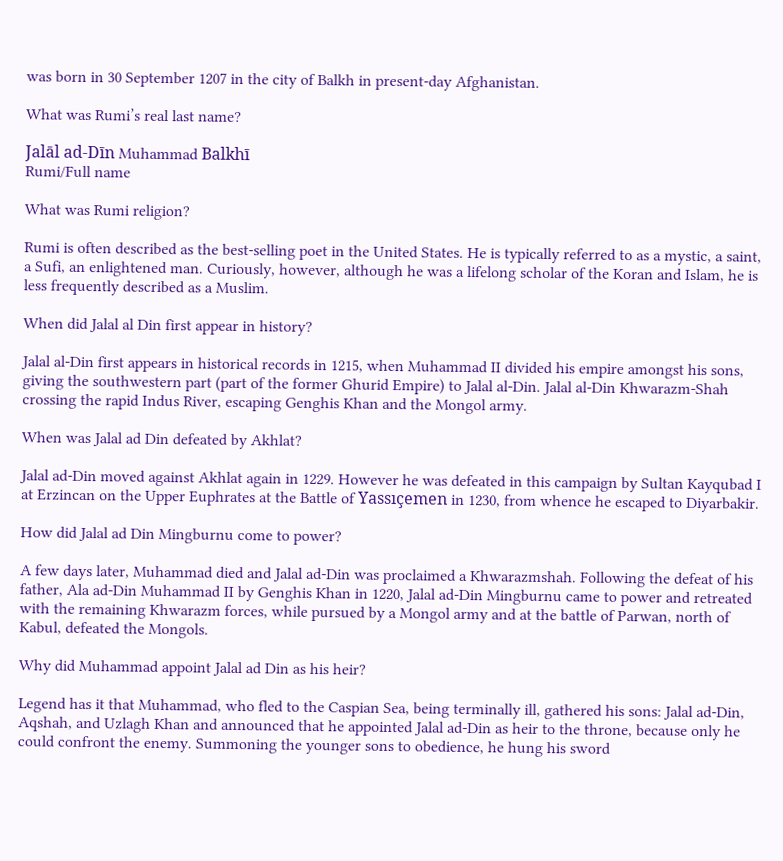was born in 30 September 1207 in the city of Balkh in present-day Afghanistan.

What was Rumi’s real last name?

Jalāl ad-Dīn Muhammad Balkhī
Rumi/Full name

What was Rumi religion?

Rumi is often described as the best-selling poet in the United States. He is typically referred to as a mystic, a saint, a Sufi, an enlightened man. Curiously, however, although he was a lifelong scholar of the Koran and Islam, he is less frequently described as a Muslim.

When did Jalal al Din first appear in history?

Jalal al-Din first appears in historical records in 1215, when Muhammad II divided his empire amongst his sons, giving the southwestern part (part of the former Ghurid Empire) to Jalal al-Din. Jalal al-Din Khwarazm-Shah crossing the rapid Indus River, escaping Genghis Khan and the Mongol army.

When was Jalal ad Din defeated by Akhlat?

Jalal ad-Din moved against Akhlat again in 1229. However he was defeated in this campaign by Sultan Kayqubad I at Erzincan on the Upper Euphrates at the Battle of Yassıçemen in 1230, from whence he escaped to Diyarbakir.

How did Jalal ad Din Mingburnu come to power?

A few days later, Muhammad died and Jalal ad-Din was proclaimed a Khwarazmshah. Following the defeat of his father, Ala ad-Din Muhammad II by Genghis Khan in 1220, Jalal ad-Din Mingburnu came to power and retreated with the remaining Khwarazm forces, while pursued by a Mongol army and at the battle of Parwan, north of Kabul, defeated the Mongols.

Why did Muhammad appoint Jalal ad Din as his heir?

Legend has it that Muhammad, who fled to the Caspian Sea, being terminally ill, gathered his sons: Jalal ad-Din, Aqshah, and Uzlagh Khan and announced that he appointed Jalal ad-Din as heir to the throne, because only he could confront the enemy. Summoning the younger sons to obedience, he hung his sword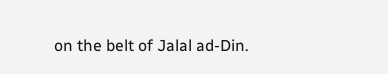on the belt of Jalal ad-Din.